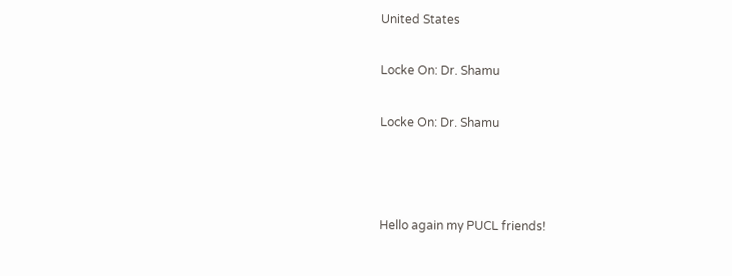United States

Locke On: Dr. Shamu

Locke On: Dr. Shamu



Hello again my PUCL friends!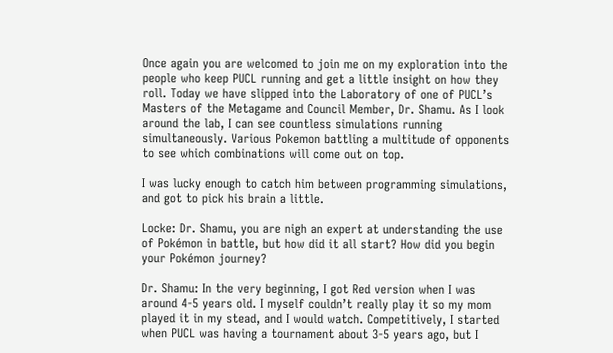Once again you are welcomed to join me on my exploration into the people who keep PUCL running and get a little insight on how they roll. Today we have slipped into the Laboratory of one of PUCL’s Masters of the Metagame and Council Member, Dr. Shamu. As I look around the lab, I can see countless simulations running simultaneously. Various Pokemon battling a multitude of opponents to see which combinations will come out on top.

I was lucky enough to catch him between programming simulations, and got to pick his brain a little.

Locke: Dr. Shamu, you are nigh an expert at understanding the use of Pokémon in battle, but how did it all start? How did you begin your Pokémon journey?

Dr. Shamu: In the very beginning, I got Red version when I was around 4-5 years old. I myself couldn’t really play it so my mom played it in my stead, and I would watch. Competitively, I started when PUCL was having a tournament about 3-5 years ago, but I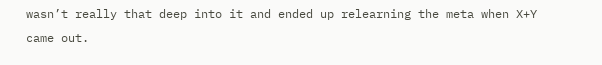wasn’t really that deep into it and ended up relearning the meta when X+Y came out.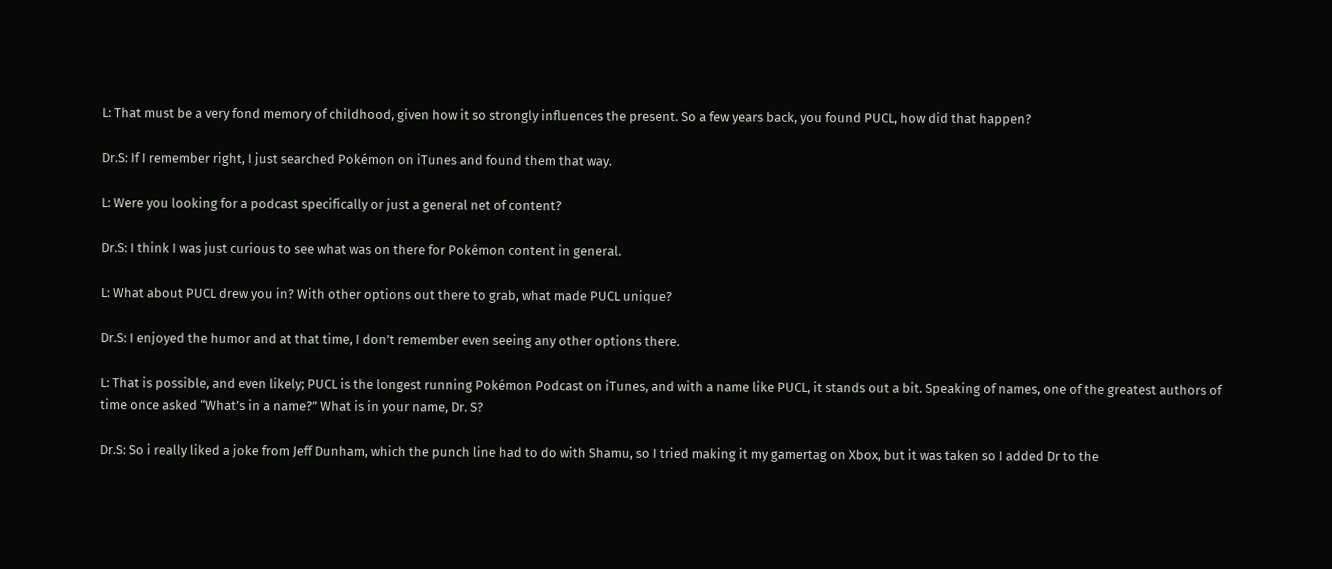L: That must be a very fond memory of childhood, given how it so strongly influences the present. So a few years back, you found PUCL, how did that happen?

Dr.S: If I remember right, I just searched Pokémon on iTunes and found them that way.

L: Were you looking for a podcast specifically or just a general net of content?

Dr.S: I think I was just curious to see what was on there for Pokémon content in general.

L: What about PUCL drew you in? With other options out there to grab, what made PUCL unique?

Dr.S: I enjoyed the humor and at that time, I don’t remember even seeing any other options there.

L: That is possible, and even likely; PUCL is the longest running Pokémon Podcast on iTunes, and with a name like PUCL, it stands out a bit. Speaking of names, one of the greatest authors of time once asked “What’s in a name?” What is in your name, Dr. S?

Dr.S: So i really liked a joke from Jeff Dunham, which the punch line had to do with Shamu, so I tried making it my gamertag on Xbox, but it was taken so I added Dr to the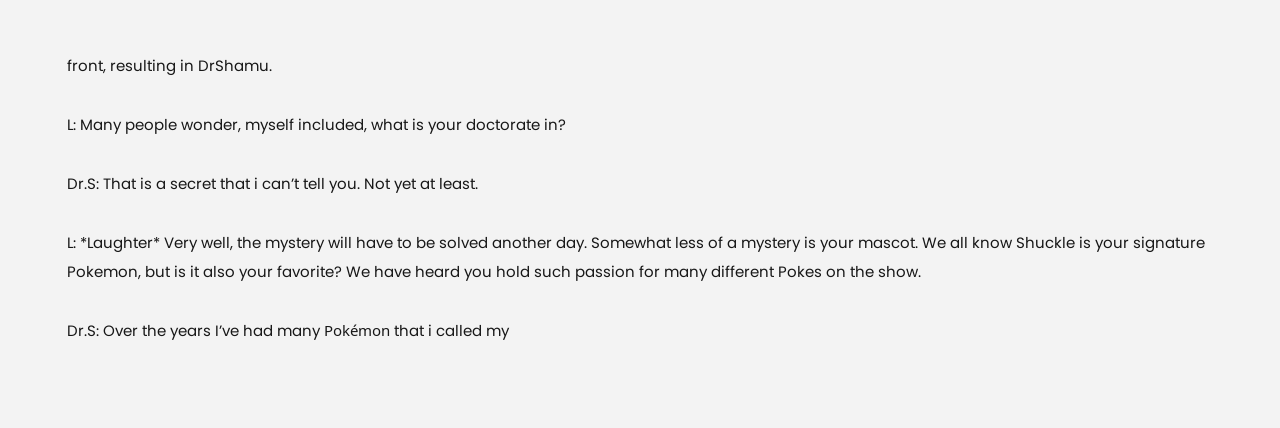front, resulting in DrShamu.

L: Many people wonder, myself included, what is your doctorate in?

Dr.S: That is a secret that i can’t tell you. Not yet at least.

L: *Laughter* Very well, the mystery will have to be solved another day. Somewhat less of a mystery is your mascot. We all know Shuckle is your signature Pokemon, but is it also your favorite? We have heard you hold such passion for many different Pokes on the show.

Dr.S: Over the years I’ve had many Pokémon that i called my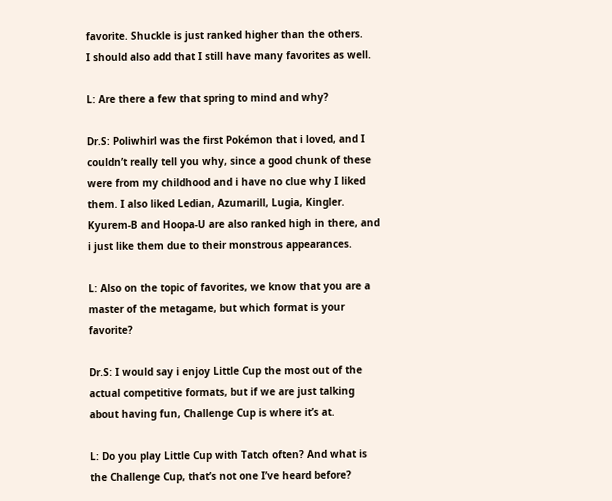favorite. Shuckle is just ranked higher than the others.
I should also add that I still have many favorites as well.

L: Are there a few that spring to mind and why?

Dr.S: Poliwhirl was the first Pokémon that i loved, and I couldn’t really tell you why, since a good chunk of these were from my childhood and i have no clue why I liked them. I also liked Ledian, Azumarill, Lugia, Kingler. Kyurem-B and Hoopa-U are also ranked high in there, and i just like them due to their monstrous appearances.

L: Also on the topic of favorites, we know that you are a master of the metagame, but which format is your favorite?

Dr.S: I would say i enjoy Little Cup the most out of the actual competitive formats, but if we are just talking about having fun, Challenge Cup is where it’s at.

L: Do you play Little Cup with Tatch often? And what is the Challenge Cup, that’s not one I’ve heard before?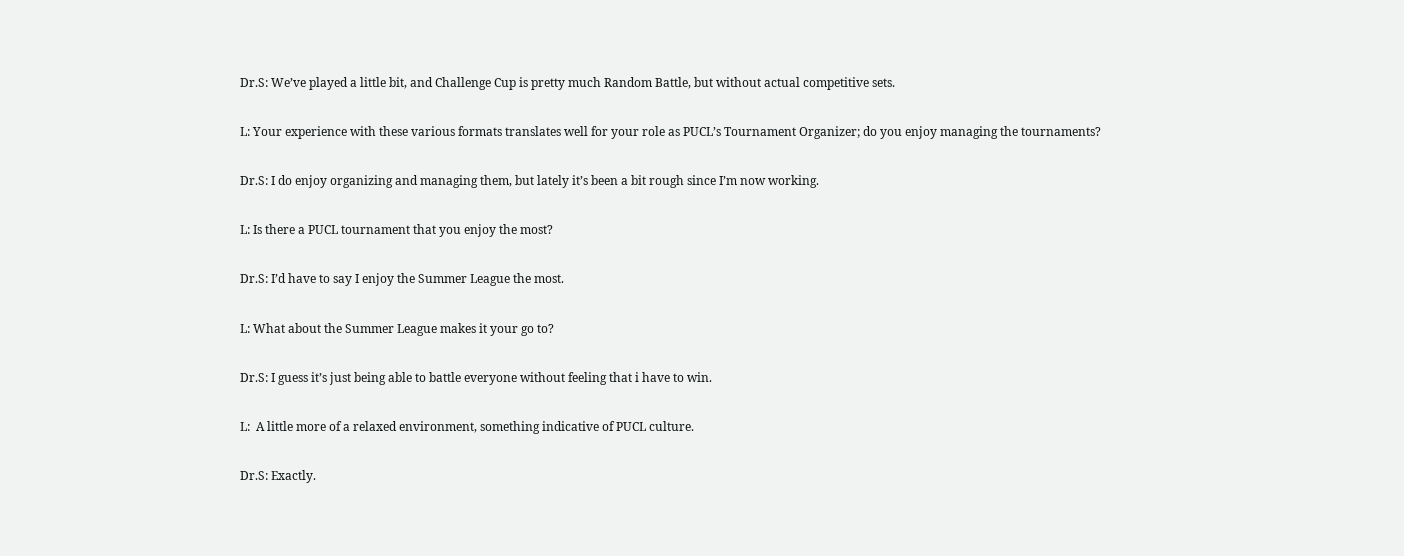Dr.S: We’ve played a little bit, and Challenge Cup is pretty much Random Battle, but without actual competitive sets.

L: Your experience with these various formats translates well for your role as PUCL’s Tournament Organizer; do you enjoy managing the tournaments?

Dr.S: I do enjoy organizing and managing them, but lately it’s been a bit rough since I’m now working.

L: Is there a PUCL tournament that you enjoy the most?

Dr.S: I’d have to say I enjoy the Summer League the most.

L: What about the Summer League makes it your go to?

Dr.S: I guess it’s just being able to battle everyone without feeling that i have to win.

L:  A little more of a relaxed environment, something indicative of PUCL culture.

Dr.S: Exactly.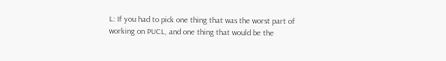L: If you had to pick one thing that was the worst part of working on PUCL, and one thing that would be the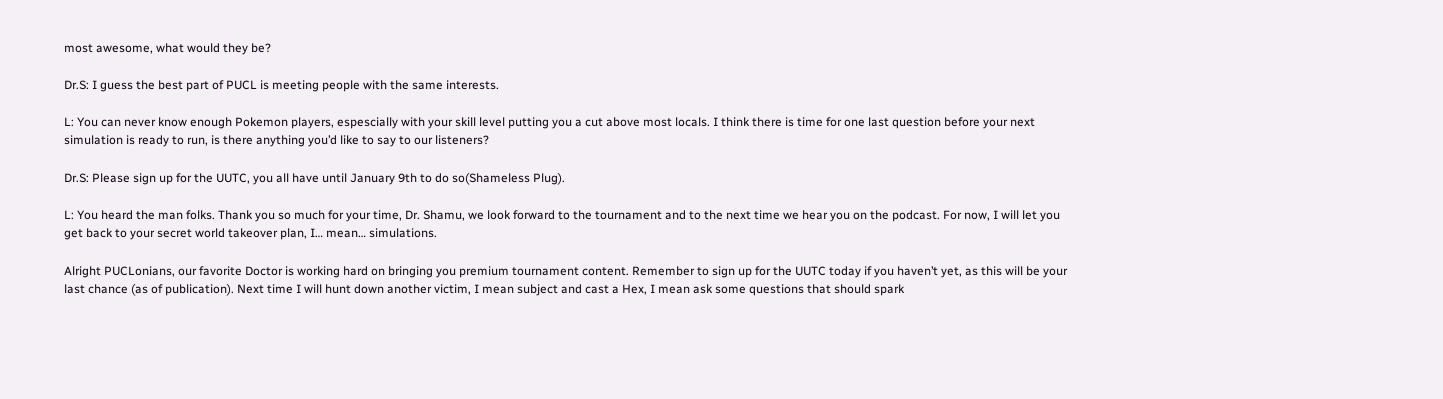most awesome, what would they be?

Dr.S: I guess the best part of PUCL is meeting people with the same interests.

L: You can never know enough Pokemon players, espescially with your skill level putting you a cut above most locals. I think there is time for one last question before your next simulation is ready to run, is there anything you’d like to say to our listeners?

Dr.S: Please sign up for the UUTC, you all have until January 9th to do so(Shameless Plug).

L: You heard the man folks. Thank you so much for your time, Dr. Shamu, we look forward to the tournament and to the next time we hear you on the podcast. For now, I will let you get back to your secret world takeover plan, I… mean… simulations.

Alright PUCLonians, our favorite Doctor is working hard on bringing you premium tournament content. Remember to sign up for the UUTC today if you haven’t yet, as this will be your last chance (as of publication). Next time I will hunt down another victim, I mean subject and cast a Hex, I mean ask some questions that should spark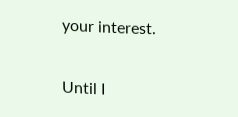your interest.


Until I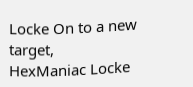Locke On to a new target,
HexManiac Locke